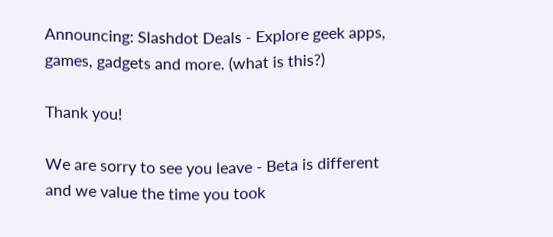Announcing: Slashdot Deals - Explore geek apps, games, gadgets and more. (what is this?)

Thank you!

We are sorry to see you leave - Beta is different and we value the time you took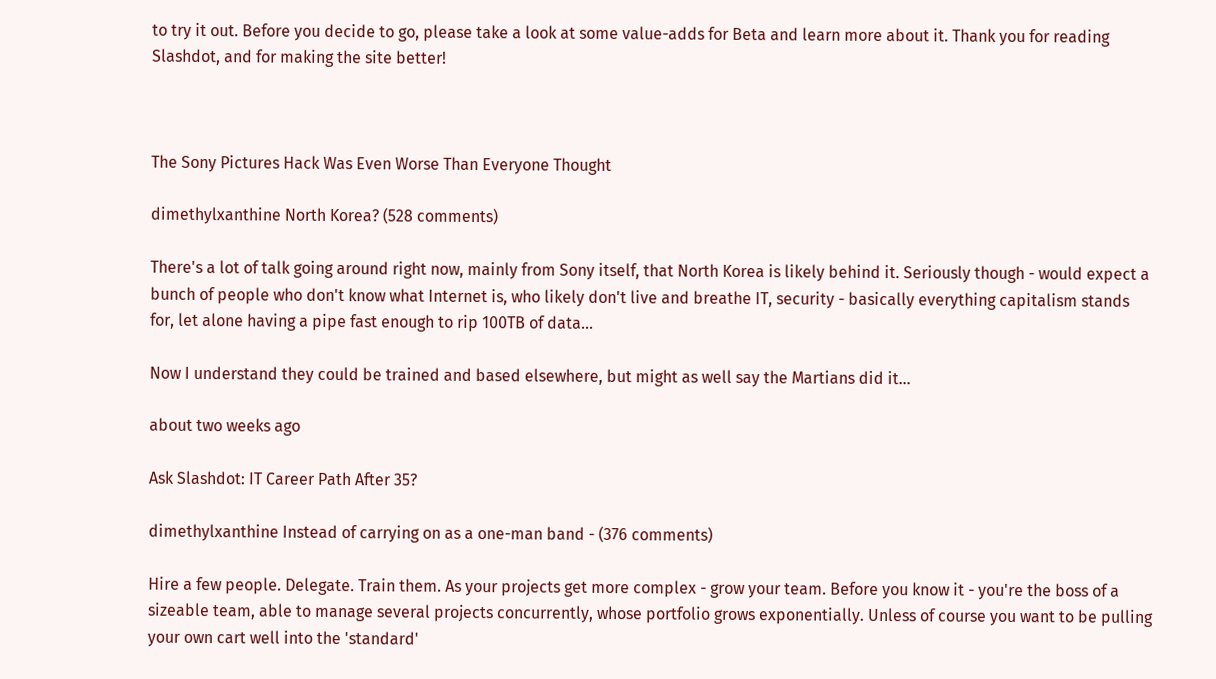to try it out. Before you decide to go, please take a look at some value-adds for Beta and learn more about it. Thank you for reading Slashdot, and for making the site better!



The Sony Pictures Hack Was Even Worse Than Everyone Thought

dimethylxanthine North Korea? (528 comments)

There's a lot of talk going around right now, mainly from Sony itself, that North Korea is likely behind it. Seriously though - would expect a bunch of people who don't know what Internet is, who likely don't live and breathe IT, security - basically everything capitalism stands for, let alone having a pipe fast enough to rip 100TB of data...

Now I understand they could be trained and based elsewhere, but might as well say the Martians did it...

about two weeks ago

Ask Slashdot: IT Career Path After 35?

dimethylxanthine Instead of carrying on as a one-man band - (376 comments)

Hire a few people. Delegate. Train them. As your projects get more complex - grow your team. Before you know it - you're the boss of a sizeable team, able to manage several projects concurrently, whose portfolio grows exponentially. Unless of course you want to be pulling your own cart well into the 'standard'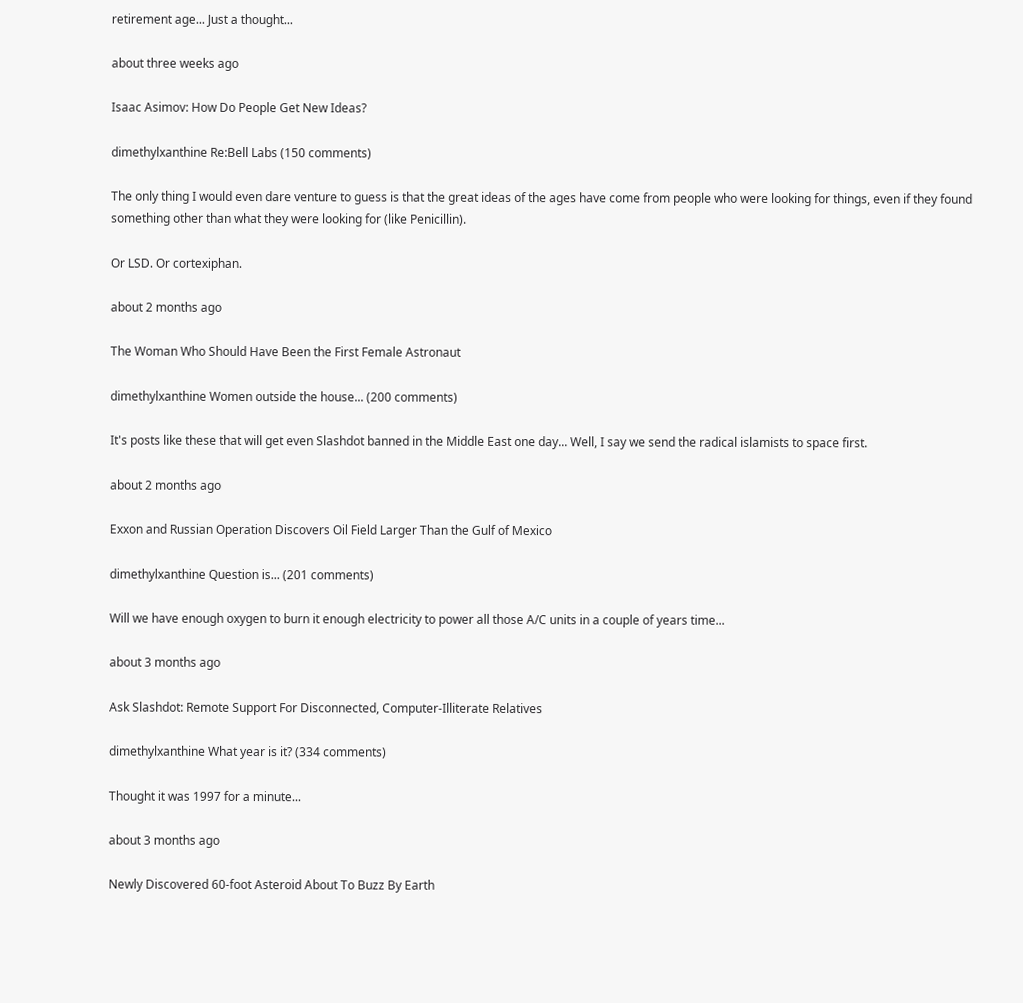retirement age... Just a thought...

about three weeks ago

Isaac Asimov: How Do People Get New Ideas?

dimethylxanthine Re:Bell Labs (150 comments)

The only thing I would even dare venture to guess is that the great ideas of the ages have come from people who were looking for things, even if they found something other than what they were looking for (like Penicillin).

Or LSD. Or cortexiphan.

about 2 months ago

The Woman Who Should Have Been the First Female Astronaut

dimethylxanthine Women outside the house... (200 comments)

It's posts like these that will get even Slashdot banned in the Middle East one day... Well, I say we send the radical islamists to space first.

about 2 months ago

Exxon and Russian Operation Discovers Oil Field Larger Than the Gulf of Mexico

dimethylxanthine Question is... (201 comments)

Will we have enough oxygen to burn it enough electricity to power all those A/C units in a couple of years time...

about 3 months ago

Ask Slashdot: Remote Support For Disconnected, Computer-Illiterate Relatives

dimethylxanthine What year is it? (334 comments)

Thought it was 1997 for a minute...

about 3 months ago

Newly Discovered 60-foot Asteroid About To Buzz By Earth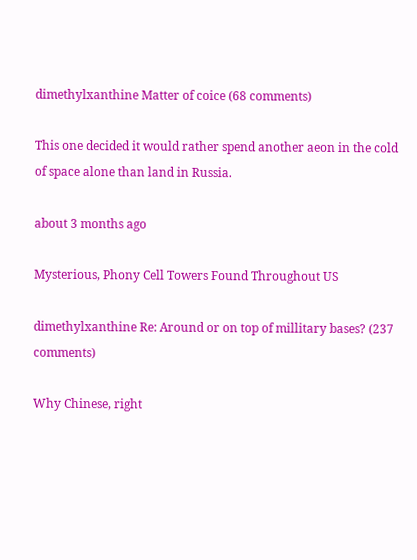dimethylxanthine Matter of coice (68 comments)

This one decided it would rather spend another aeon in the cold of space alone than land in Russia.

about 3 months ago

Mysterious, Phony Cell Towers Found Throughout US

dimethylxanthine Re: Around or on top of millitary bases? (237 comments)

Why Chinese, right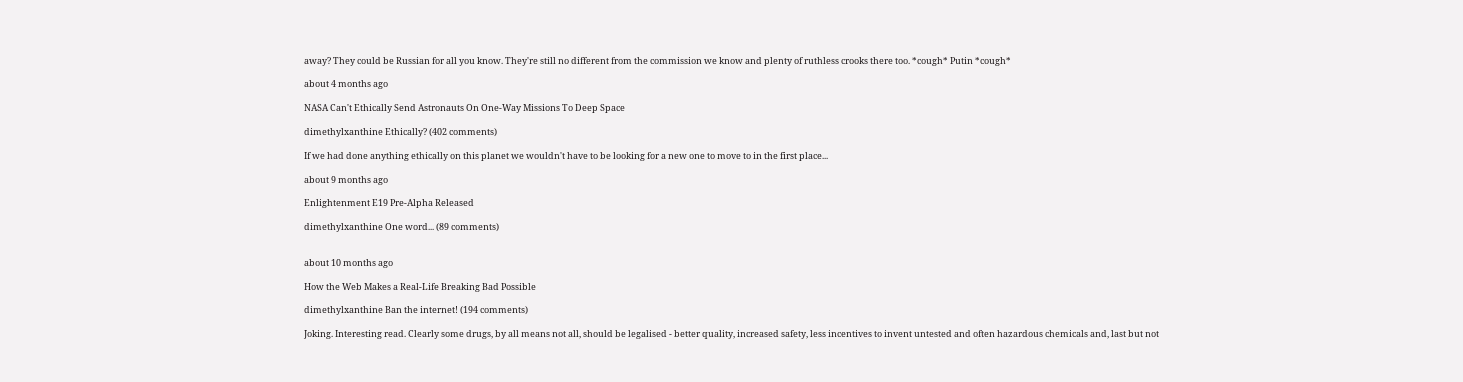away? They could be Russian for all you know. They're still no different from the commission we know and plenty of ruthless crooks there too. *cough* Putin *cough*

about 4 months ago

NASA Can't Ethically Send Astronauts On One-Way Missions To Deep Space

dimethylxanthine Ethically? (402 comments)

If we had done anything ethically on this planet we wouldn't have to be looking for a new one to move to in the first place...

about 9 months ago

Enlightenment E19 Pre-Alpha Released

dimethylxanthine One word... (89 comments)


about 10 months ago

How the Web Makes a Real-Life Breaking Bad Possible

dimethylxanthine Ban the internet! (194 comments)

Joking. Interesting read. Clearly some drugs, by all means not all, should be legalised - better quality, increased safety, less incentives to invent untested and often hazardous chemicals and, last but not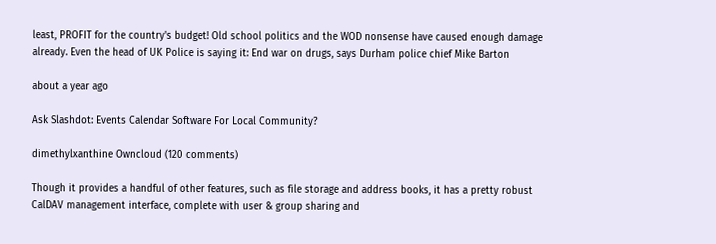least, PROFIT for the country's budget! Old school politics and the WOD nonsense have caused enough damage already. Even the head of UK Police is saying it: End war on drugs, says Durham police chief Mike Barton

about a year ago

Ask Slashdot: Events Calendar Software For Local Community?

dimethylxanthine Owncloud (120 comments)

Though it provides a handful of other features, such as file storage and address books, it has a pretty robust CalDAV management interface, complete with user & group sharing and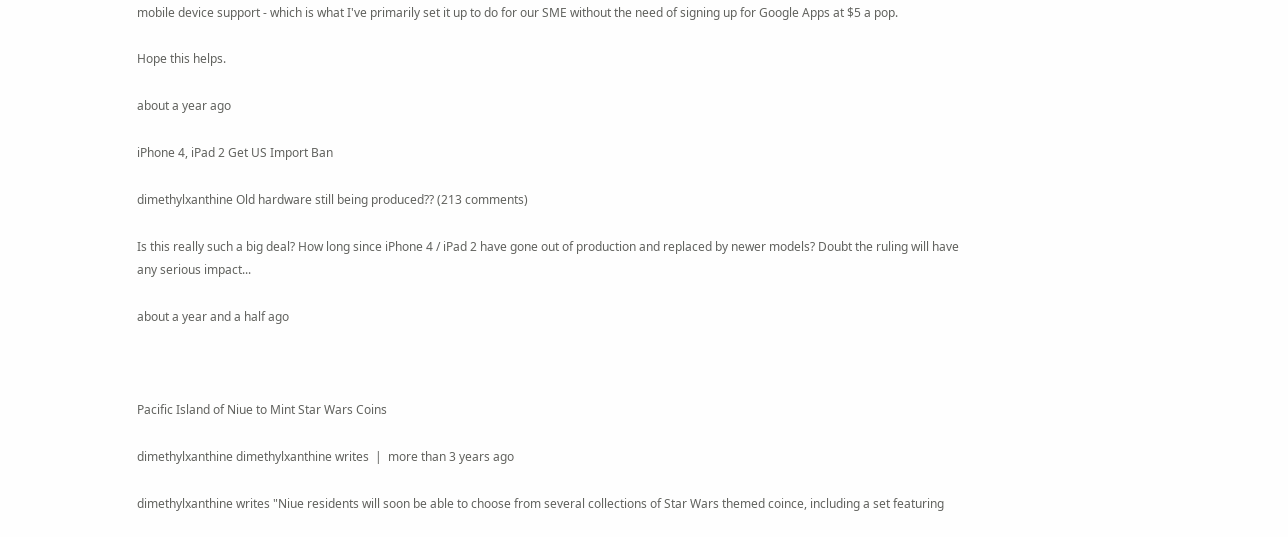mobile device support - which is what I've primarily set it up to do for our SME without the need of signing up for Google Apps at $5 a pop.

Hope this helps.

about a year ago

iPhone 4, iPad 2 Get US Import Ban

dimethylxanthine Old hardware still being produced?? (213 comments)

Is this really such a big deal? How long since iPhone 4 / iPad 2 have gone out of production and replaced by newer models? Doubt the ruling will have any serious impact...

about a year and a half ago



Pacific Island of Niue to Mint Star Wars Coins

dimethylxanthine dimethylxanthine writes  |  more than 3 years ago

dimethylxanthine writes "Niue residents will soon be able to choose from several collections of Star Wars themed coince, including a set featuring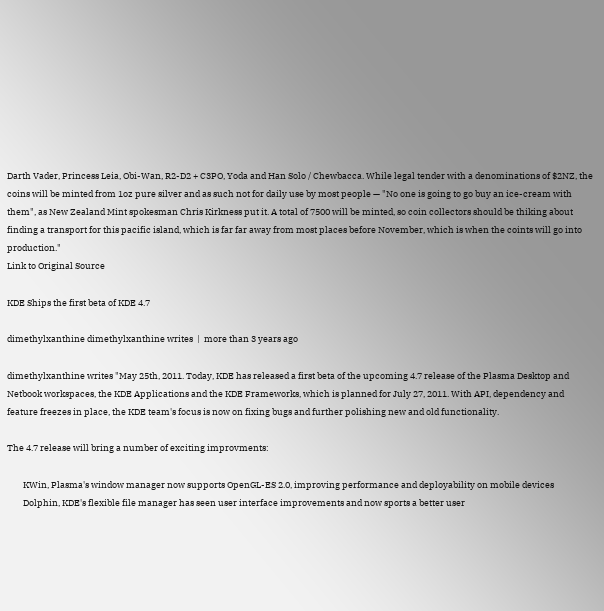Darth Vader, Princess Leia, Obi-Wan, R2-D2 + C3PO, Yoda and Han Solo / Chewbacca. While legal tender with a denominations of $2NZ, the coins will be minted from 1oz pure silver and as such not for daily use by most people — "No one is going to go buy an ice-cream with them", as New Zealand Mint spokesman Chris Kirkness put it. A total of 7500 will be minted, so coin collectors should be thiking about finding a transport for this pacific island, which is far far away from most places before November, which is when the coints will go into production."
Link to Original Source

KDE Ships the first beta of KDE 4.7

dimethylxanthine dimethylxanthine writes  |  more than 3 years ago

dimethylxanthine writes "May 25th, 2011. Today, KDE has released a first beta of the upcoming 4.7 release of the Plasma Desktop and Netbook workspaces, the KDE Applications and the KDE Frameworks, which is planned for July 27, 2011. With API, dependency and feature freezes in place, the KDE team's focus is now on fixing bugs and further polishing new and old functionality.

The 4.7 release will bring a number of exciting improvments:

        KWin, Plasma's window manager now supports OpenGL-ES 2.0, improving performance and deployability on mobile devices
        Dolphin, KDE's flexible file manager has seen user interface improvements and now sports a better user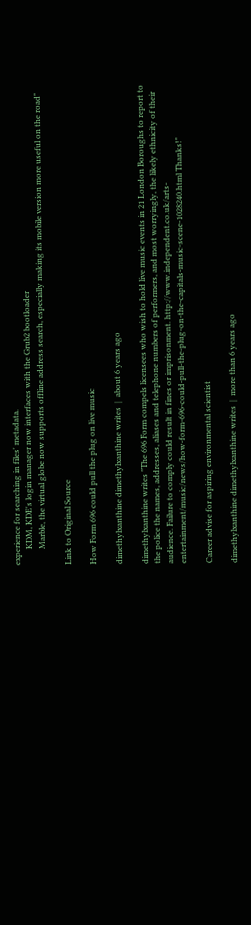experience for searching in files' metadata.
        KDM, KDE's login manager now interfaces with the Grub2 bootloader
        Marble, the virtual globe now supports offline address search, especially making its mobile version more useful on the road"

Link to Original Source

How Form 696 could pull the plug on live music

dimethylxanthine dimethylxanthine writes  |  about 6 years ago

dimethylxanthine writes "The 696 Form compels licensees who wish to hold live music events in 21 London Boroughs to report to the police the names, addresses, aliases and telephone numbers of performers, and most worryingly, the likely ethnicity of their audience. Failure to comply could result in fines or imprisonment. http://www.independent.co.uk/arts-entertainment/music/news/how-form-696-could-pull-the-plug-on-the-capitals-music-scene-1028240.html Thanks!"

Career advise for aspiring environmental scientist

dimethylxanthine dimethylxanthine writes  |  more than 6 years ago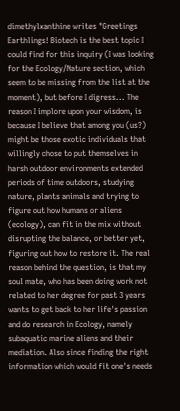dimethylxanthine writes "Greetings Earthlings! Biotech is the best topic I could find for this inquiry (I was looking for the Ecology/Nature section, which seem to be missing from the list at the moment), but before I digress... The reason I implore upon your wisdom, is because I believe that among you (us?) might be those exotic individuals that willingly chose to put themselves in harsh outdoor environments extended periods of time outdoors, studying nature, plants animals and trying to figure out how humans or aliens (ecology), can fit in the mix without disrupting the balance, or better yet, figuring out how to restore it. The real reason behind the question, is that my soul mate, who has been doing work not related to her degree for past 3 years wants to get back to her life's passion and do research in Ecology, namely subaquatic marine aliens and their mediation. Also since finding the right information which would fit one's needs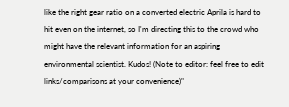like the right gear ratio on a converted electric Aprila is hard to hit even on the internet, so I'm directing this to the crowd who might have the relevant information for an aspiring environmental scientist. Kudos! (Note to editor: feel free to edit links/comparisons at your convenience)"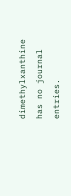dimethylxanthine has no journal entries.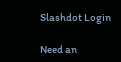Slashdot Login

Need an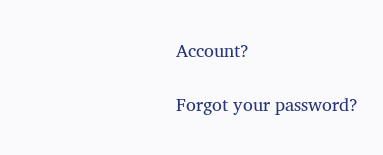Account?

Forgot your password?